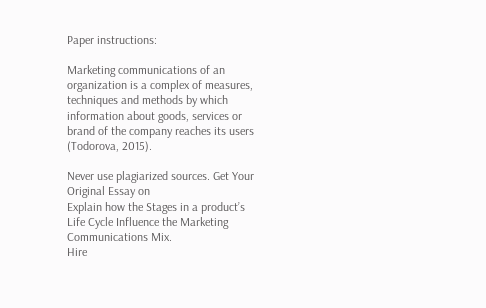Paper instructions:

Marketing communications of an organization is a complex of measures, techniques and methods by which information about goods, services or brand of the company reaches its users (Todorova, 2015).

Never use plagiarized sources. Get Your Original Essay on
Explain how the Stages in a product’s Life Cycle Influence the Marketing Communications Mix.
Hire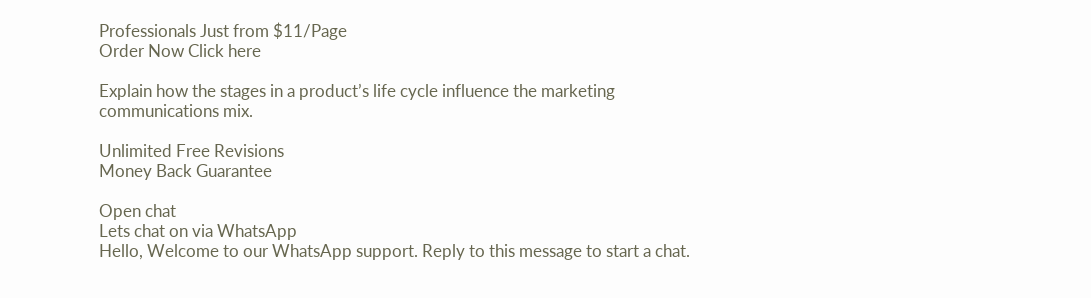Professionals Just from $11/Page
Order Now Click here

Explain how the stages in a product’s life cycle influence the marketing communications mix.

Unlimited Free Revisions
Money Back Guarantee

Open chat
Lets chat on via WhatsApp
Hello, Welcome to our WhatsApp support. Reply to this message to start a chat.